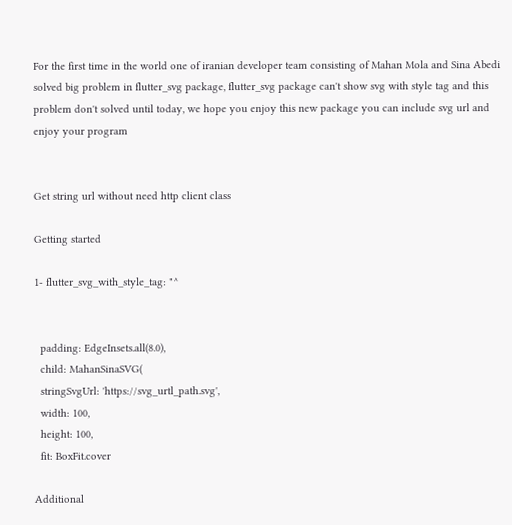For the first time in the world one of iranian developer team consisting of Mahan Mola and Sina Abedi solved big problem in flutter_svg package, flutter_svg package can't show svg with style tag and this problem don't solved until today, we hope you enjoy this new package you can include svg url and enjoy your program


Get string url without need http client class

Getting started

1- flutter_svg_with_style_tag: "^


  padding: EdgeInsets.all(8.0),
  child: MahanSinaSVG(
  stringSvgUrl: 'https://svg_urtl_path.svg',
  width: 100,
  height: 100,
  fit: BoxFit.cover

Additional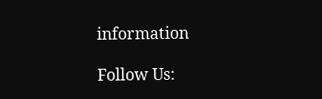information

Follow Us: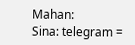Mahan:
Sina: telegram =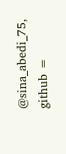@sina_abedi_75, github =